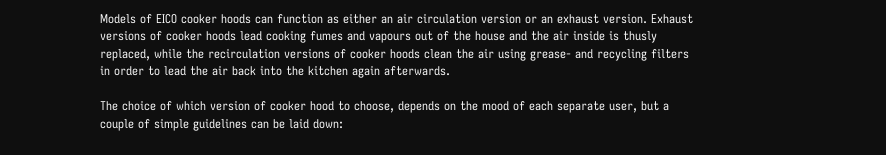Models of EICO cooker hoods can function as either an air circulation version or an exhaust version. Exhaust versions of cooker hoods lead cooking fumes and vapours out of the house and the air inside is thusly replaced, while the recirculation versions of cooker hoods clean the air using grease- and recycling filters in order to lead the air back into the kitchen again afterwards.

The choice of which version of cooker hood to choose, depends on the mood of each separate user, but a couple of simple guidelines can be laid down: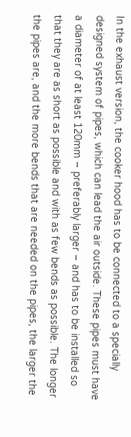In the exhaust version, the cooker hood has to be connected to a specially designed system of pipes, which can lead the air outside. These pipes must have a diameter of at least 120mm – preferably larger – and has to be installed so that they are as short as possible and with as few bends as possible. The longer the pipes are, and the more bends that are needed on the pipes, the larger the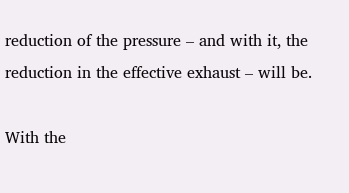reduction of the pressure – and with it, the reduction in the effective exhaust – will be.

With the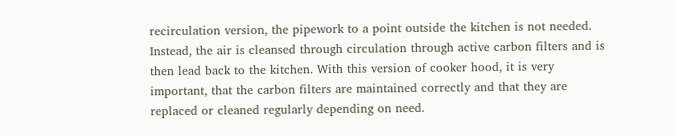recirculation version, the pipework to a point outside the kitchen is not needed. Instead, the air is cleansed through circulation through active carbon filters and is then lead back to the kitchen. With this version of cooker hood, it is very important, that the carbon filters are maintained correctly and that they are replaced or cleaned regularly depending on need.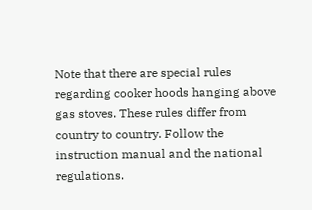Note that there are special rules regarding cooker hoods hanging above gas stoves. These rules differ from country to country. Follow the instruction manual and the national regulations.